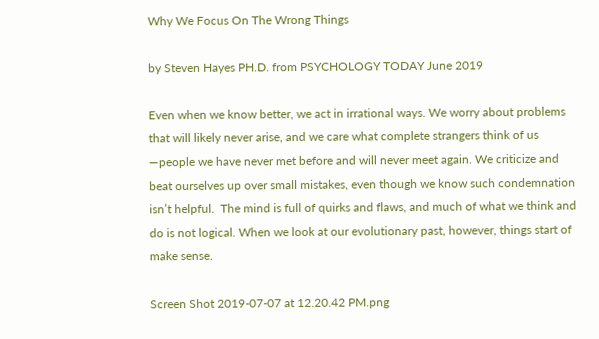Why We Focus On The Wrong Things

by Steven Hayes PH.D. from PSYCHOLOGY TODAY June 2019

Even when we know better, we act in irrational ways. We worry about problems that will likely never arise, and we care what complete strangers think of us —people we have never met before and will never meet again. We criticize and beat ourselves up over small mistakes, even though we know such condemnation isn’t helpful.  The mind is full of quirks and flaws, and much of what we think and do is not logical. When we look at our evolutionary past, however, things start of make sense.

Screen Shot 2019-07-07 at 12.20.42 PM.png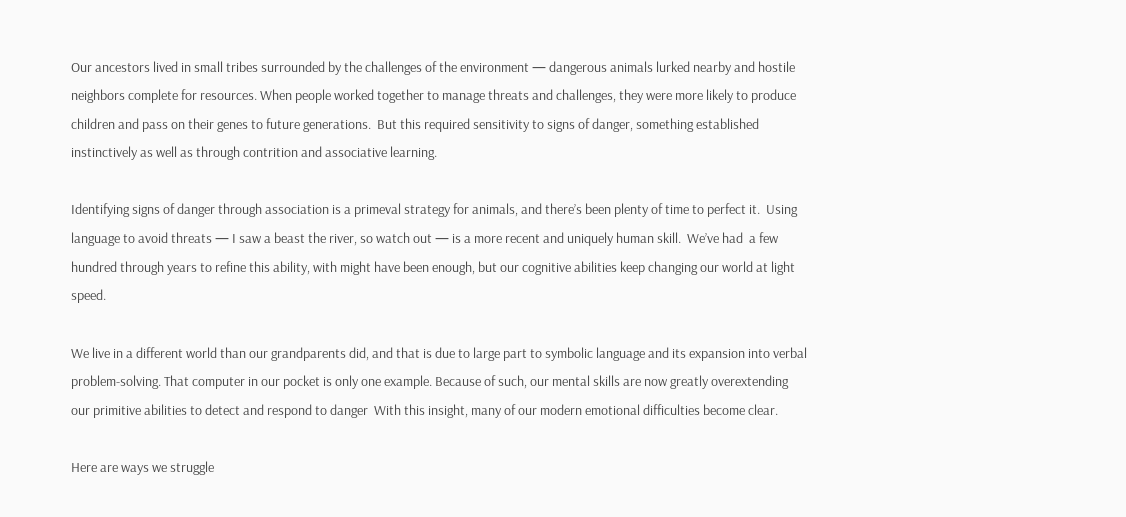Our ancestors lived in small tribes surrounded by the challenges of the environment — dangerous animals lurked nearby and hostile neighbors complete for resources. When people worked together to manage threats and challenges, they were more likely to produce children and pass on their genes to future generations.  But this required sensitivity to signs of danger, something established instinctively as well as through contrition and associative learning.

Identifying signs of danger through association is a primeval strategy for animals, and there’s been plenty of time to perfect it.  Using language to avoid threats — I saw a beast the river, so watch out — is a more recent and uniquely human skill.  We’ve had  a few hundred through years to refine this ability, with might have been enough, but our cognitive abilities keep changing our world at light speed.

We live in a different world than our grandparents did, and that is due to large part to symbolic language and its expansion into verbal problem-solving. That computer in our pocket is only one example. Because of such, our mental skills are now greatly overextending our primitive abilities to detect and respond to danger  With this insight, many of our modern emotional difficulties become clear.

Here are ways we struggle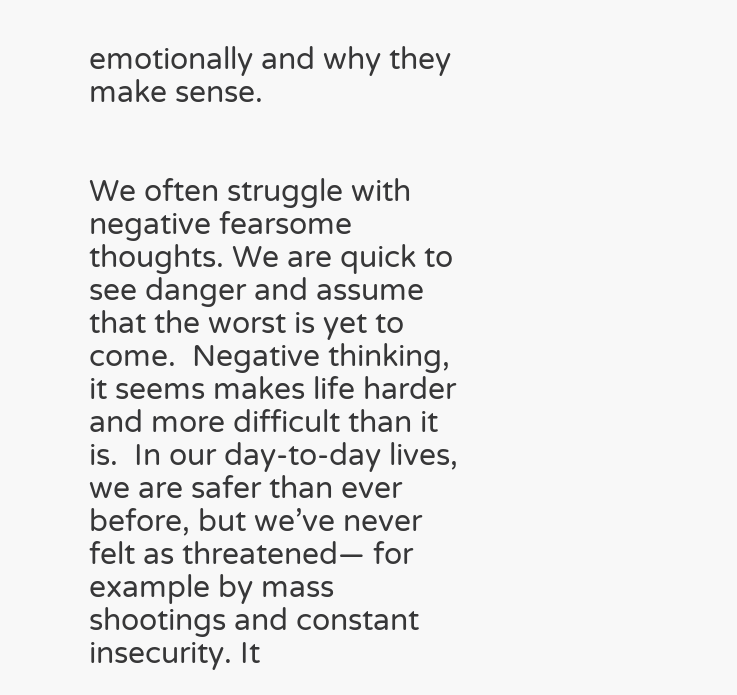emotionally and why they make sense.


We often struggle with negative fearsome thoughts. We are quick to see danger and assume that the worst is yet to come.  Negative thinking, it seems makes life harder and more difficult than it is.  In our day-to-day lives, we are safer than ever before, but we’ve never felt as threatened— for example by mass shootings and constant insecurity. It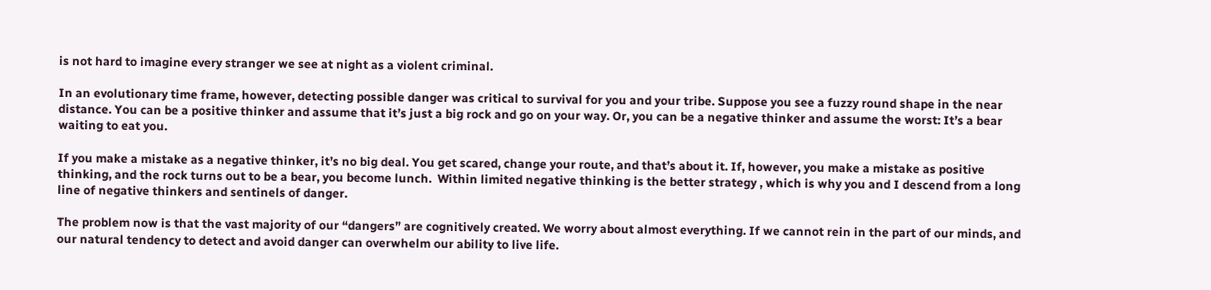is not hard to imagine every stranger we see at night as a violent criminal.

In an evolutionary time frame, however, detecting possible danger was critical to survival for you and your tribe. Suppose you see a fuzzy round shape in the near distance. You can be a positive thinker and assume that it’s just a big rock and go on your way. Or, you can be a negative thinker and assume the worst: It’s a bear waiting to eat you.

If you make a mistake as a negative thinker, it’s no big deal. You get scared, change your route, and that’s about it. If, however, you make a mistake as positive thinking, and the rock turns out to be a bear, you become lunch.  Within limited negative thinking is the better strategy , which is why you and I descend from a long line of negative thinkers and sentinels of danger.

The problem now is that the vast majority of our “dangers” are cognitively created. We worry about almost everything. If we cannot rein in the part of our minds, and our natural tendency to detect and avoid danger can overwhelm our ability to live life.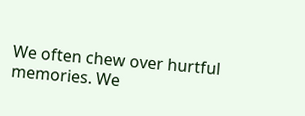We often chew over hurtful memories. We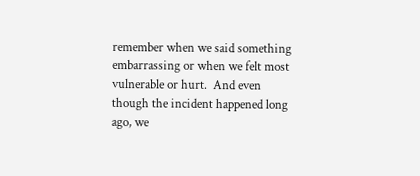remember when we said something embarrassing or when we felt most vulnerable or hurt.  And even though the incident happened long ago, we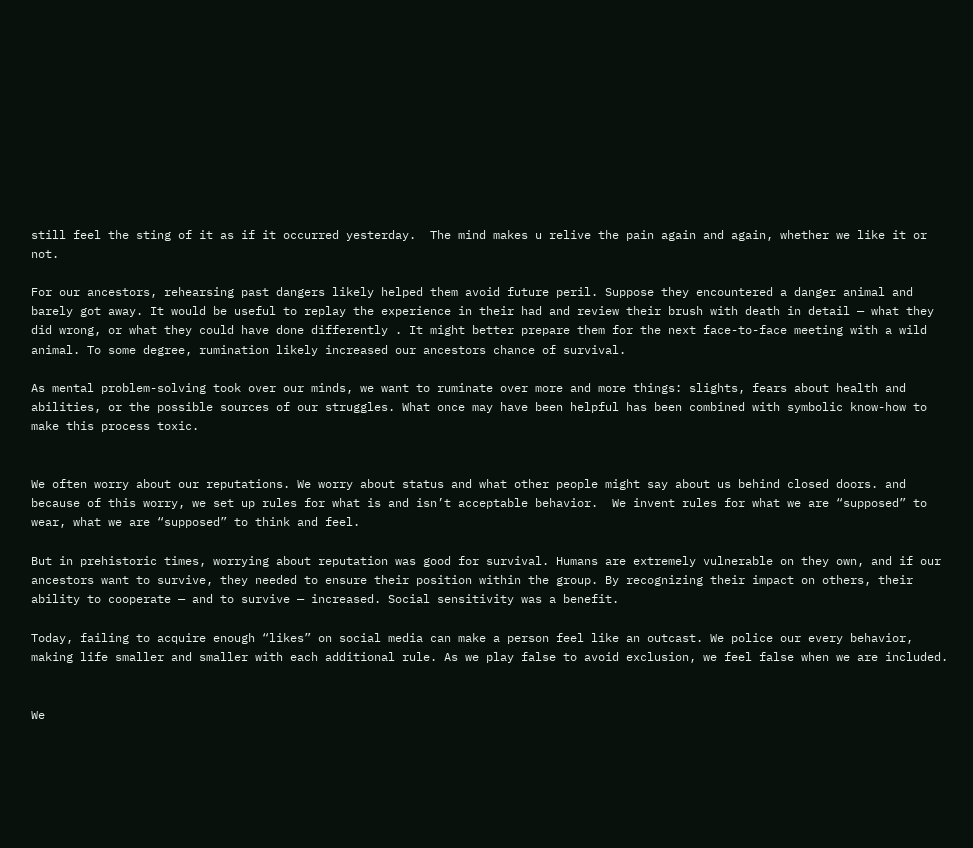still feel the sting of it as if it occurred yesterday.  The mind makes u relive the pain again and again, whether we like it or not.

For our ancestors, rehearsing past dangers likely helped them avoid future peril. Suppose they encountered a danger animal and barely got away. It would be useful to replay the experience in their had and review their brush with death in detail — what they did wrong, or what they could have done differently . It might better prepare them for the next face-to-face meeting with a wild animal. To some degree, rumination likely increased our ancestors chance of survival.

As mental problem-solving took over our minds, we want to ruminate over more and more things: slights, fears about health and abilities, or the possible sources of our struggles. What once may have been helpful has been combined with symbolic know-how to make this process toxic.


We often worry about our reputations. We worry about status and what other people might say about us behind closed doors. and because of this worry, we set up rules for what is and isn’t acceptable behavior.  We invent rules for what we are “supposed” to wear, what we are “supposed” to think and feel.

But in prehistoric times, worrying about reputation was good for survival. Humans are extremely vulnerable on they own, and if our ancestors want to survive, they needed to ensure their position within the group. By recognizing their impact on others, their ability to cooperate — and to survive — increased. Social sensitivity was a benefit.

Today, failing to acquire enough “likes” on social media can make a person feel like an outcast. We police our every behavior, making life smaller and smaller with each additional rule. As we play false to avoid exclusion, we feel false when we are included.


We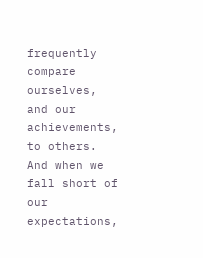frequently compare ourselves, and our achievements, to others.  And when we fall short of our expectations,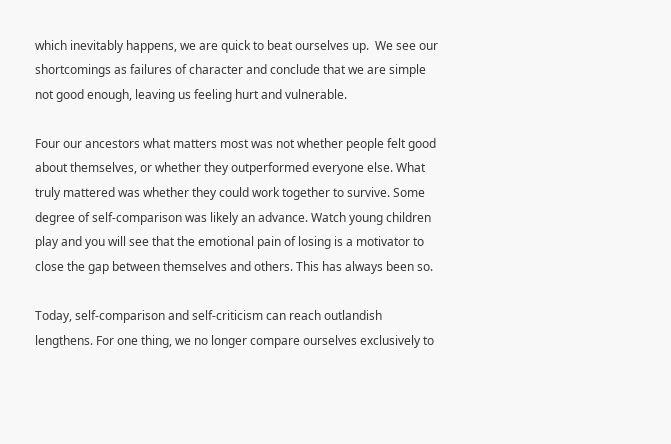which inevitably happens, we are quick to beat ourselves up.  We see our shortcomings as failures of character and conclude that we are simple not good enough, leaving us feeling hurt and vulnerable.

Four our ancestors what matters most was not whether people felt good about themselves, or whether they outperformed everyone else. What truly mattered was whether they could work together to survive. Some degree of self-comparison was likely an advance. Watch young children play and you will see that the emotional pain of losing is a motivator to close the gap between themselves and others. This has always been so.

Today, self-comparison and self-criticism can reach outlandish lengthens. For one thing, we no longer compare ourselves exclusively to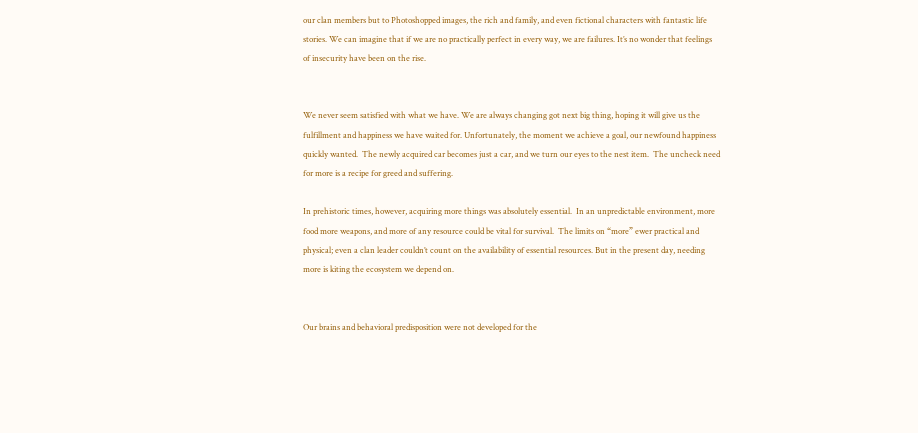our clan members but to Photoshopped images, the rich and family, and even fictional characters with fantastic life stories. We can imagine that if we are no practically perfect in every way, we are failures. It’s no wonder that feelings of insecurity have been on the rise.


We never seem satisfied with what we have. We are always changing got next big thing, hoping it will give us the fulfillment and happiness we have waited for. Unfortunately, the moment we achieve a goal, our newfound happiness quickly wanted.  The newly acquired car becomes just a car, and we turn our eyes to the nest item.  The uncheck need for more is a recipe for greed and suffering.

In prehistoric times, however, acquiring more things was absolutely essential.  In an unpredictable environment, more food more weapons, and more of any resource could be vital for survival.  The limits on “more” ewer practical and physical; even a clan leader couldn’t count on the availability of essential resources. But in the present day, needing more is kiting the ecosystem we depend on.


Our brains and behavioral predisposition were not developed for the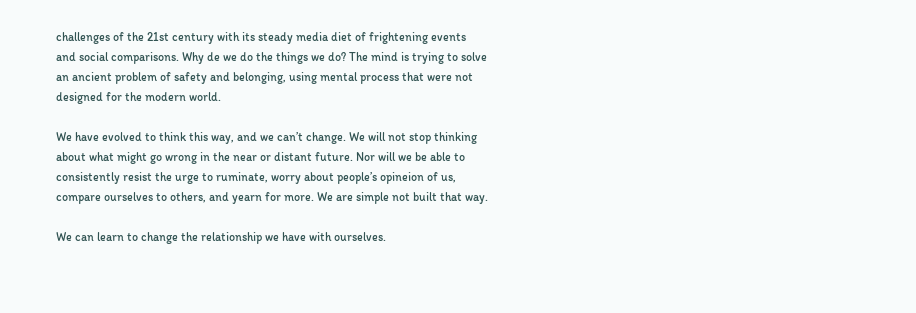challenges of the 21st century with its steady media diet of frightening events and social comparisons. Why de we do the things we do? The mind is trying to solve an ancient problem of safety and belonging, using mental process that were not designed for the modern world.

We have evolved to think this way, and we can’t change. We will not stop thinking about what might go wrong in the near or distant future. Nor will we be able to consistently resist the urge to ruminate, worry about people’s opineion of us, compare ourselves to others, and yearn for more. We are simple not built that way.

We can learn to change the relationship we have with ourselves.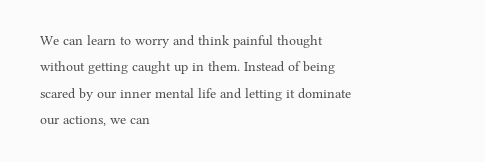We can learn to worry and think painful thought without getting caught up in them. Instead of being scared by our inner mental life and letting it dominate our actions, we can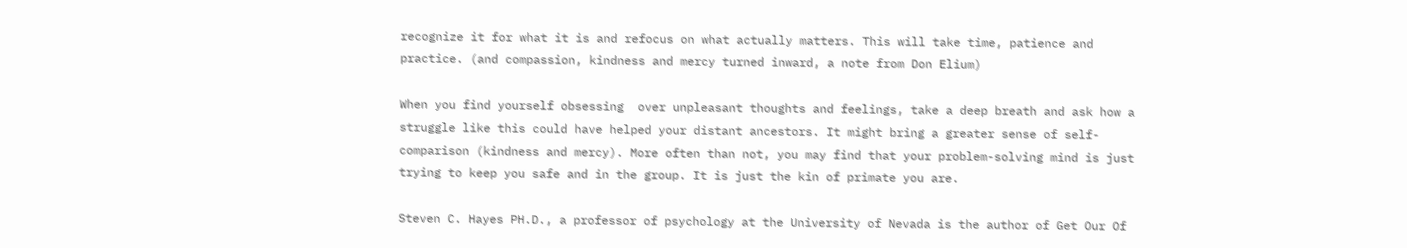recognize it for what it is and refocus on what actually matters. This will take time, patience and practice. (and compassion, kindness and mercy turned inward, a note from Don Elium)

When you find yourself obsessing  over unpleasant thoughts and feelings, take a deep breath and ask how a struggle like this could have helped your distant ancestors. It might bring a greater sense of self-comparison (kindness and mercy). More often than not, you may find that your problem-solving mind is just trying to keep you safe and in the group. It is just the kin of primate you are.

Steven C. Hayes PH.D., a professor of psychology at the University of Nevada is the author of Get Our Of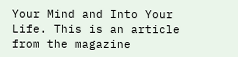Your Mind and Into Your Life. This is an article from the magazine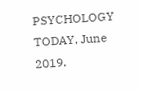PSYCHOLOGY TODAY, June 2019.